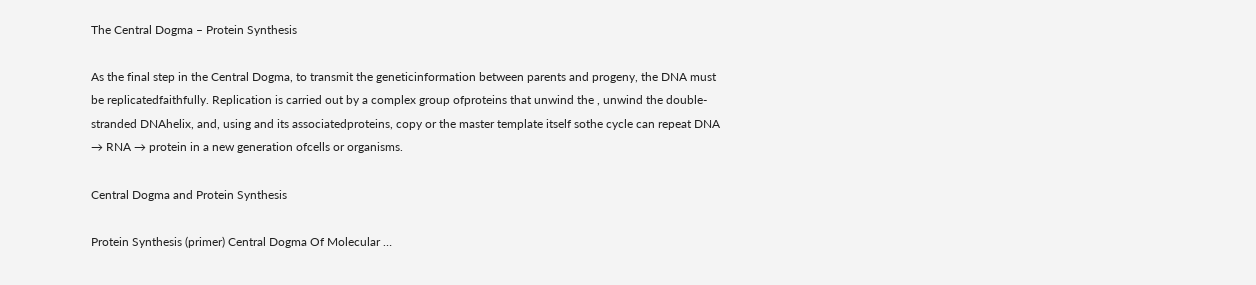The Central Dogma – Protein Synthesis

As the final step in the Central Dogma, to transmit the geneticinformation between parents and progeny, the DNA must be replicatedfaithfully. Replication is carried out by a complex group ofproteins that unwind the , unwind the double-stranded DNAhelix, and, using and its associatedproteins, copy or the master template itself sothe cycle can repeat DNA → RNA → protein in a new generation ofcells or organisms.

Central Dogma and Protein Synthesis

Protein Synthesis (primer) Central Dogma Of Molecular …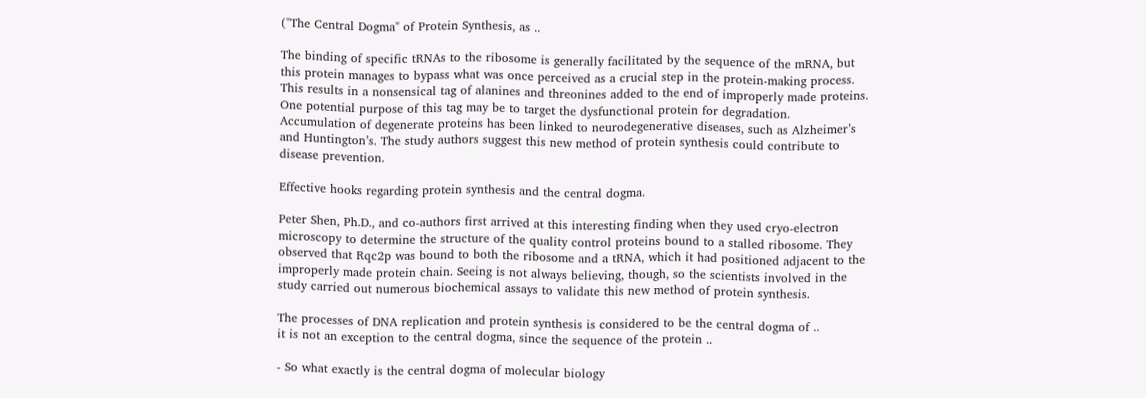("The Central Dogma" of Protein Synthesis, as ..

The binding of specific tRNAs to the ribosome is generally facilitated by the sequence of the mRNA, but this protein manages to bypass what was once perceived as a crucial step in the protein-making process. This results in a nonsensical tag of alanines and threonines added to the end of improperly made proteins.
One potential purpose of this tag may be to target the dysfunctional protein for degradation. Accumulation of degenerate proteins has been linked to neurodegenerative diseases, such as Alzheimer’s and Huntington’s. The study authors suggest this new method of protein synthesis could contribute to disease prevention.

Effective hooks regarding protein synthesis and the central dogma.

Peter Shen, Ph.D., and co-authors first arrived at this interesting finding when they used cryo-electron microscopy to determine the structure of the quality control proteins bound to a stalled ribosome. They observed that Rqc2p was bound to both the ribosome and a tRNA, which it had positioned adjacent to the improperly made protein chain. Seeing is not always believing, though, so the scientists involved in the study carried out numerous biochemical assays to validate this new method of protein synthesis.

The processes of DNA replication and protein synthesis is considered to be the central dogma of ..
it is not an exception to the central dogma, since the sequence of the protein ..

- So what exactly is the central dogma of molecular biology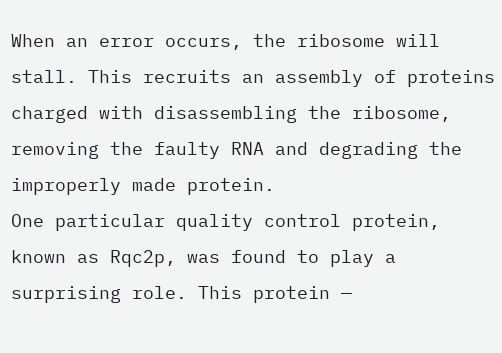When an error occurs, the ribosome will stall. This recruits an assembly of proteins charged with disassembling the ribosome, removing the faulty RNA and degrading the improperly made protein.
One particular quality control protein, known as Rqc2p, was found to play a surprising role. This protein —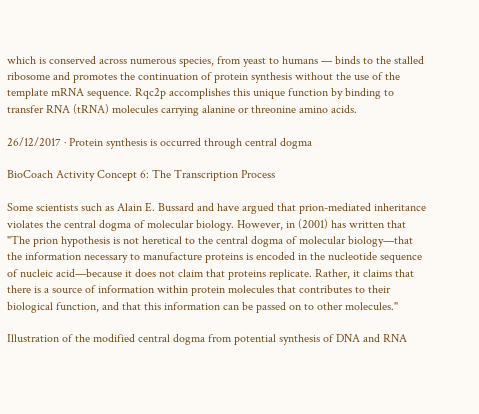which is conserved across numerous species, from yeast to humans — binds to the stalled ribosome and promotes the continuation of protein synthesis without the use of the template mRNA sequence. Rqc2p accomplishes this unique function by binding to transfer RNA (tRNA) molecules carrying alanine or threonine amino acids.

26/12/2017 · Protein synthesis is occurred through central dogma

BioCoach Activity Concept 6: The Transcription Process

Some scientists such as Alain E. Bussard and have argued that prion-mediated inheritance violates the central dogma of molecular biology. However, in (2001) has written that "The prion hypothesis is not heretical to the central dogma of molecular biology—that the information necessary to manufacture proteins is encoded in the nucleotide sequence of nucleic acid—because it does not claim that proteins replicate. Rather, it claims that there is a source of information within protein molecules that contributes to their biological function, and that this information can be passed on to other molecules."

Illustration of the modified central dogma from potential synthesis of DNA and RNA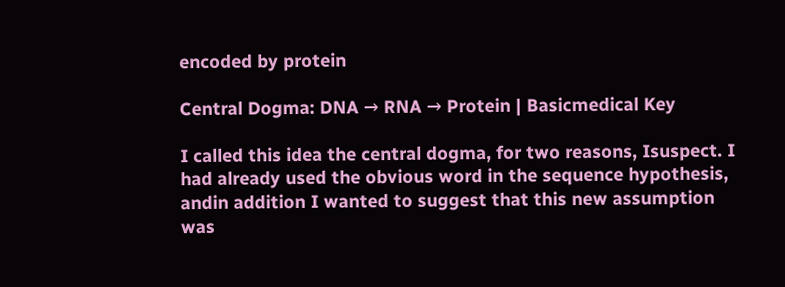encoded by protein

Central Dogma: DNA → RNA → Protein | Basicmedical Key

I called this idea the central dogma, for two reasons, Isuspect. I had already used the obvious word in the sequence hypothesis, andin addition I wanted to suggest that this new assumption was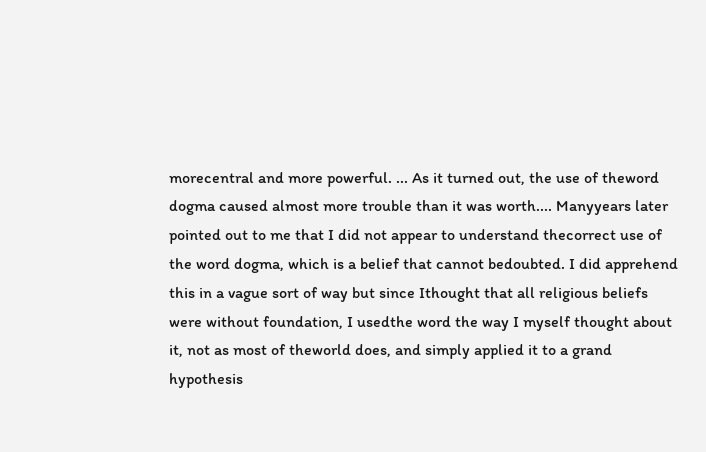morecentral and more powerful. ... As it turned out, the use of theword dogma caused almost more trouble than it was worth.... Manyyears later pointed out to me that I did not appear to understand thecorrect use of the word dogma, which is a belief that cannot bedoubted. I did apprehend this in a vague sort of way but since Ithought that all religious beliefs were without foundation, I usedthe word the way I myself thought about it, not as most of theworld does, and simply applied it to a grand hypothesis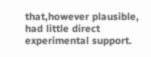that,however plausible, had little direct experimental support.